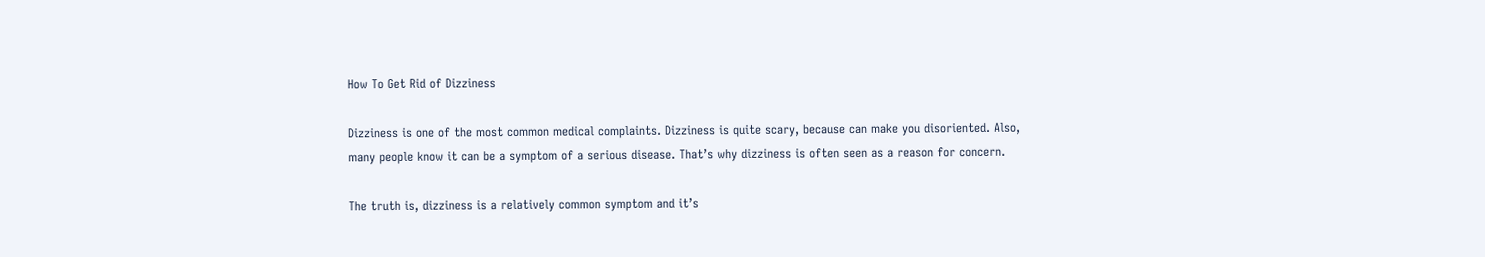How To Get Rid of Dizziness

Dizziness is one of the most common medical complaints. Dizziness is quite scary, because can make you disoriented. Also, many people know it can be a symptom of a serious disease. That’s why dizziness is often seen as a reason for concern.

The truth is, dizziness is a relatively common symptom and it’s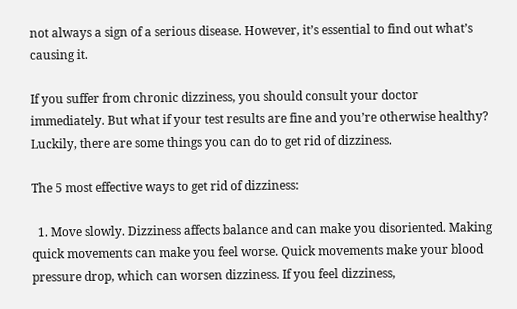not always a sign of a serious disease. However, it’s essential to find out what’s causing it.

If you suffer from chronic dizziness, you should consult your doctor immediately. But what if your test results are fine and you’re otherwise healthy? Luckily, there are some things you can do to get rid of dizziness.

The 5 most effective ways to get rid of dizziness:

  1. Move slowly. Dizziness affects balance and can make you disoriented. Making quick movements can make you feel worse. Quick movements make your blood pressure drop, which can worsen dizziness. If you feel dizziness,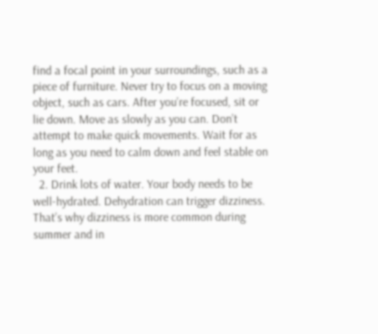find a focal point in your surroundings, such as a piece of furniture. Never try to focus on a moving object, such as cars. After you’re focused, sit or lie down. Move as slowly as you can. Don’t attempt to make quick movements. Wait for as long as you need to calm down and feel stable on your feet.
  2. Drink lots of water. Your body needs to be well-hydrated. Dehydration can trigger dizziness. That’s why dizziness is more common during summer and in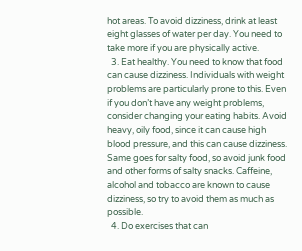hot areas. To avoid dizziness, drink at least eight glasses of water per day. You need to take more if you are physically active.
  3. Eat healthy. You need to know that food can cause dizziness. Individuals with weight problems are particularly prone to this. Even if you don’t have any weight problems, consider changing your eating habits. Avoid heavy, oily food, since it can cause high blood pressure, and this can cause dizziness. Same goes for salty food, so avoid junk food and other forms of salty snacks. Caffeine, alcohol and tobacco are known to cause dizziness, so try to avoid them as much as possible.
  4. Do exercises that can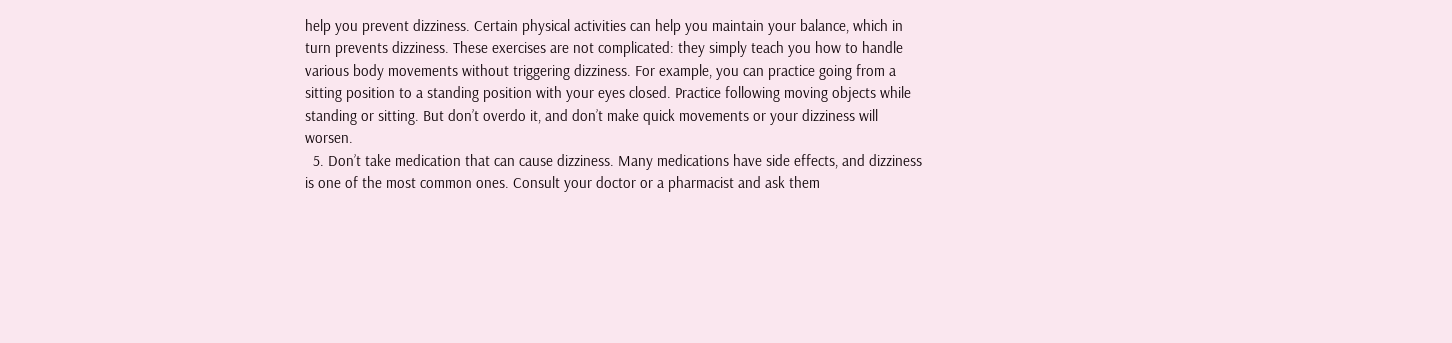help you prevent dizziness. Certain physical activities can help you maintain your balance, which in turn prevents dizziness. These exercises are not complicated: they simply teach you how to handle various body movements without triggering dizziness. For example, you can practice going from a sitting position to a standing position with your eyes closed. Practice following moving objects while standing or sitting. But don’t overdo it, and don’t make quick movements or your dizziness will worsen.
  5. Don’t take medication that can cause dizziness. Many medications have side effects, and dizziness is one of the most common ones. Consult your doctor or a pharmacist and ask them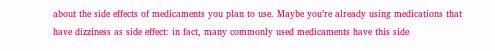about the side effects of medicaments you plan to use. Maybe you’re already using medications that have dizziness as side effect: in fact, many commonly used medicaments have this side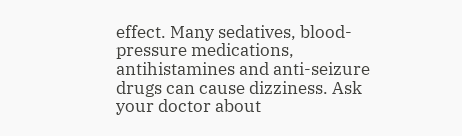effect. Many sedatives, blood-pressure medications, antihistamines and anti-seizure drugs can cause dizziness. Ask your doctor about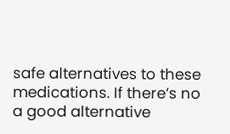safe alternatives to these medications. If there’s no a good alternative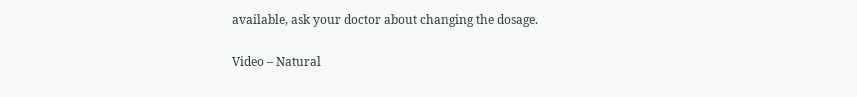available, ask your doctor about changing the dosage.

Video – Natural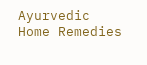Ayurvedic Home Remedies